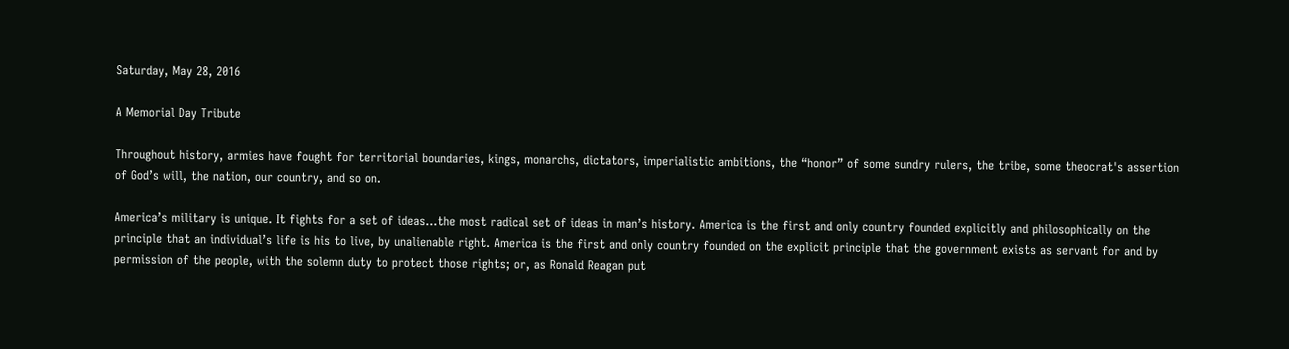Saturday, May 28, 2016

A Memorial Day Tribute

Throughout history, armies have fought for territorial boundaries, kings, monarchs, dictators, imperialistic ambitions, the “honor” of some sundry rulers, the tribe, some theocrat's assertion of God’s will, the nation, our country, and so on.

America’s military is unique. It fights for a set of ideas…the most radical set of ideas in man’s history. America is the first and only country founded explicitly and philosophically on the principle that an individual’s life is his to live, by unalienable right. America is the first and only country founded on the explicit principle that the government exists as servant for and by permission of the people, with the solemn duty to protect those rights; or, as Ronald Reagan put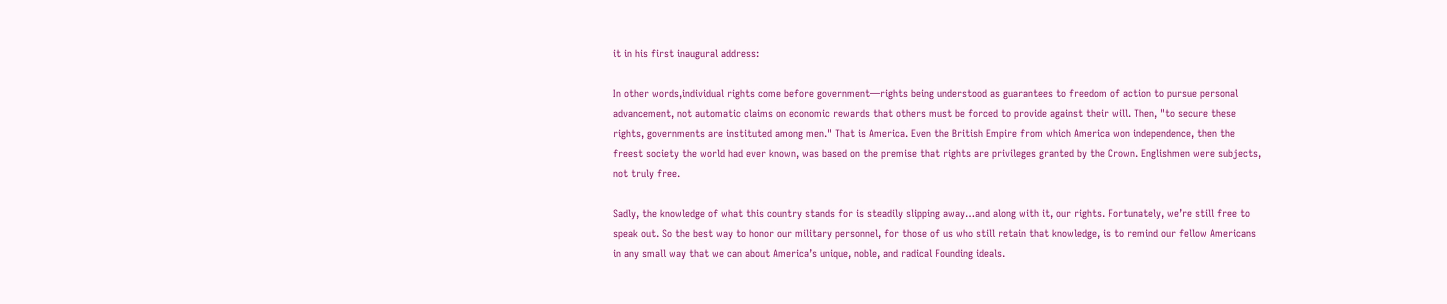it in his first inaugural address:

In other words,individual rights come before government—rights being understood as guarantees to freedom of action to pursue personal advancement, not automatic claims on economic rewards that others must be forced to provide against their will. Then, "to secure these rights, governments are instituted among men." That is America. Even the British Empire from which America won independence, then the freest society the world had ever known, was based on the premise that rights are privileges granted by the Crown. Englishmen were subjects, not truly free.

Sadly, the knowledge of what this country stands for is steadily slipping away…and along with it, our rights. Fortunately, we’re still free to speak out. So the best way to honor our military personnel, for those of us who still retain that knowledge, is to remind our fellow Americans in any small way that we can about America’s unique, noble, and radical Founding ideals.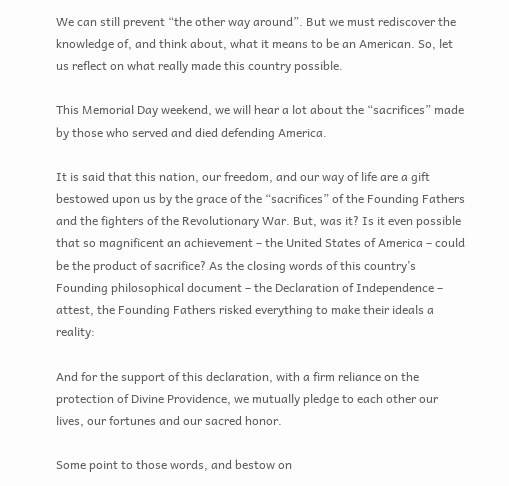We can still prevent “the other way around”. But we must rediscover the knowledge of, and think about, what it means to be an American. So, let us reflect on what really made this country possible.

This Memorial Day weekend, we will hear a lot about the “sacrifices” made by those who served and died defending America.

It is said that this nation, our freedom, and our way of life are a gift bestowed upon us by the grace of the “sacrifices” of the Founding Fathers and the fighters of the Revolutionary War. But, was it? Is it even possible that so magnificent an achievement – the United States of America – could be the product of sacrifice? As the closing words of this country’s Founding philosophical document – the Declaration of Independence – attest, the Founding Fathers risked everything to make their ideals a reality:

And for the support of this declaration, with a firm reliance on the protection of Divine Providence, we mutually pledge to each other our lives, our fortunes and our sacred honor.

Some point to those words, and bestow on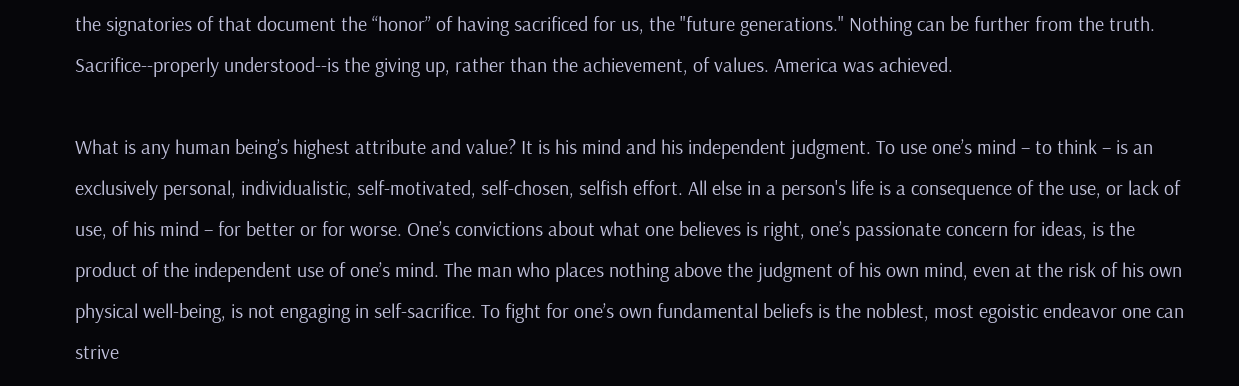the signatories of that document the “honor” of having sacrificed for us, the "future generations." Nothing can be further from the truth. Sacrifice--properly understood--is the giving up, rather than the achievement, of values. America was achieved.

What is any human being’s highest attribute and value? It is his mind and his independent judgment. To use one’s mind – to think – is an exclusively personal, individualistic, self-motivated, self-chosen, selfish effort. All else in a person's life is a consequence of the use, or lack of use, of his mind – for better or for worse. One’s convictions about what one believes is right, one’s passionate concern for ideas, is the product of the independent use of one’s mind. The man who places nothing above the judgment of his own mind, even at the risk of his own physical well-being, is not engaging in self-sacrifice. To fight for one’s own fundamental beliefs is the noblest, most egoistic endeavor one can strive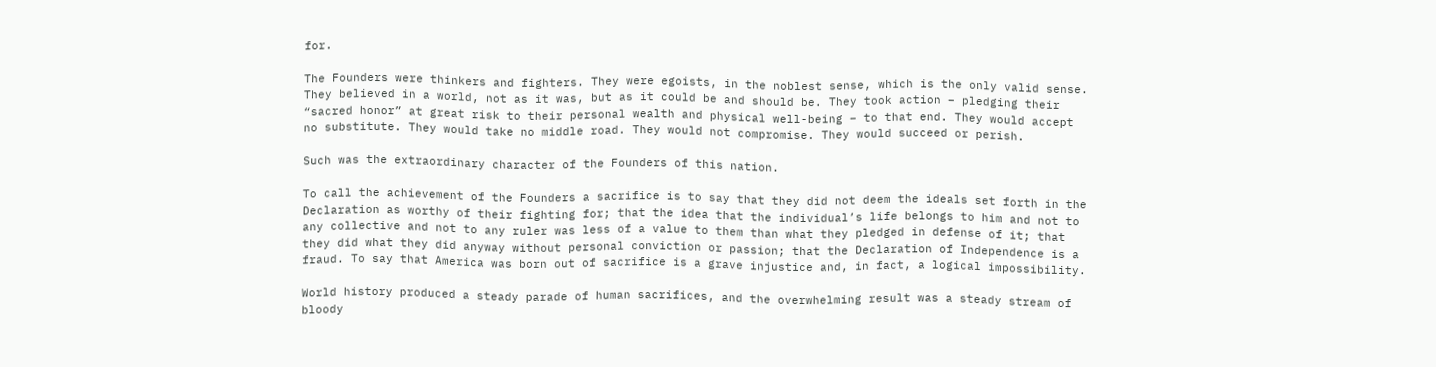for.

The Founders were thinkers and fighters. They were egoists, in the noblest sense, which is the only valid sense. They believed in a world, not as it was, but as it could be and should be. They took action – pledging their “sacred honor” at great risk to their personal wealth and physical well-being – to that end. They would accept no substitute. They would take no middle road. They would not compromise. They would succeed or perish.

Such was the extraordinary character of the Founders of this nation.

To call the achievement of the Founders a sacrifice is to say that they did not deem the ideals set forth in the Declaration as worthy of their fighting for; that the idea that the individual’s life belongs to him and not to any collective and not to any ruler was less of a value to them than what they pledged in defense of it; that they did what they did anyway without personal conviction or passion; that the Declaration of Independence is a fraud. To say that America was born out of sacrifice is a grave injustice and, in fact, a logical impossibility.

World history produced a steady parade of human sacrifices, and the overwhelming result was a steady stream of bloody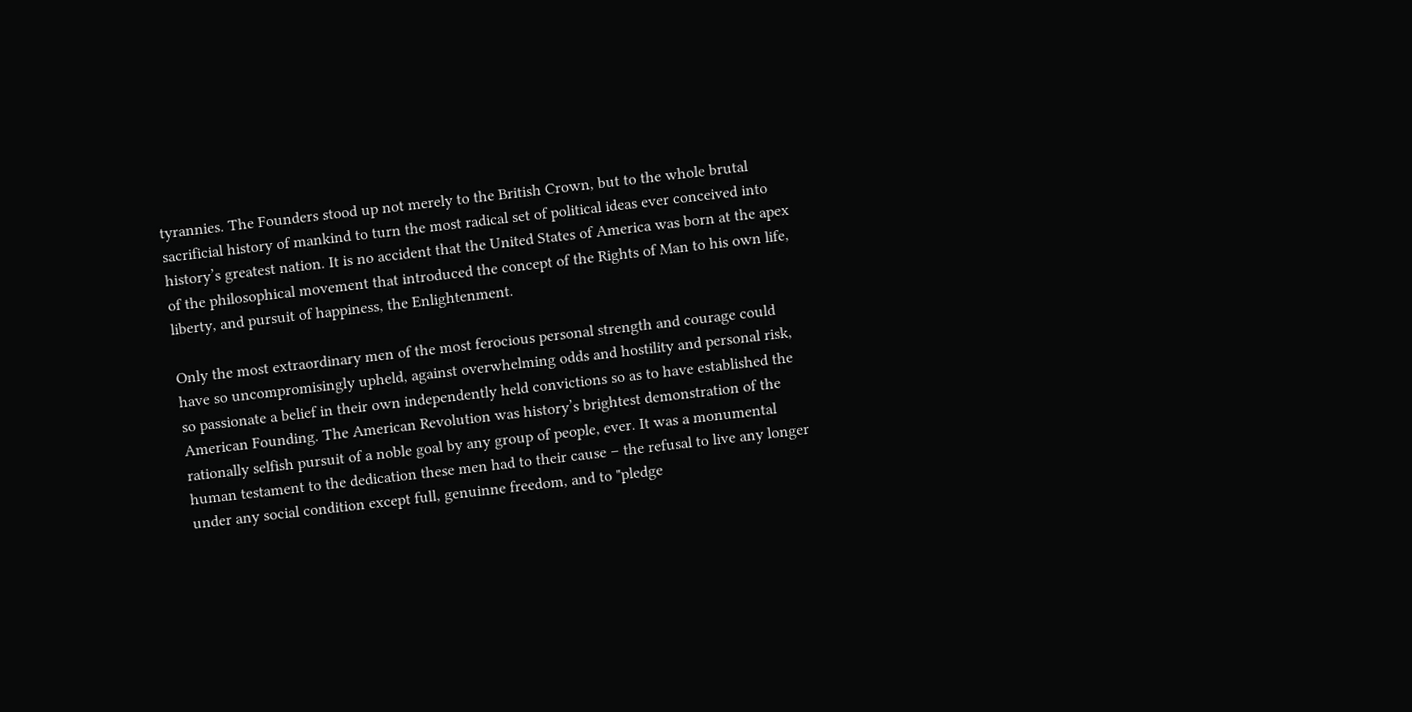tyrannies. The Founders stood up not merely to the British Crown, but to the whole brutal sacrificial history of mankind to turn the most radical set of political ideas ever conceived into history’s greatest nation. It is no accident that the United States of America was born at the apex of the philosophical movement that introduced the concept of the Rights of Man to his own life, liberty, and pursuit of happiness, the Enlightenment.

Only the most extraordinary men of the most ferocious personal strength and courage could have so uncompromisingly upheld, against overwhelming odds and hostility and personal risk, so passionate a belief in their own independently held convictions so as to have established the American Founding. The American Revolution was history’s brightest demonstration of the rationally selfish pursuit of a noble goal by any group of people, ever. It was a monumental human testament to the dedication these men had to their cause – the refusal to live any longer under any social condition except full, genuinne freedom, and to "pledge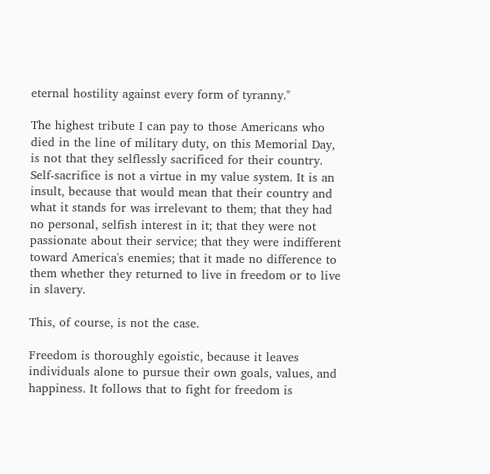eternal hostility against every form of tyranny."

The highest tribute I can pay to those Americans who died in the line of military duty, on this Memorial Day, is not that they selflessly sacrificed for their country. Self-sacrifice is not a virtue in my value system. It is an insult, because that would mean that their country and what it stands for was irrelevant to them; that they had no personal, selfish interest in it; that they were not passionate about their service; that they were indifferent toward America's enemies; that it made no difference to them whether they returned to live in freedom or to live in slavery.

This, of course, is not the case.

Freedom is thoroughly egoistic, because it leaves individuals alone to pursue their own goals, values, and happiness. It follows that to fight for freedom is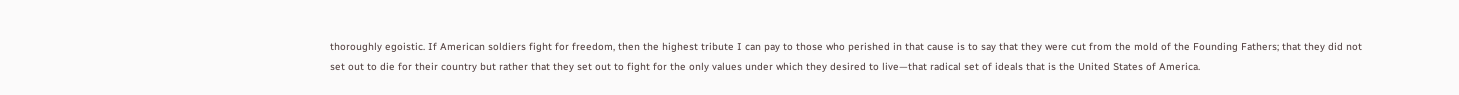thoroughly egoistic. If American soldiers fight for freedom, then the highest tribute I can pay to those who perished in that cause is to say that they were cut from the mold of the Founding Fathers; that they did not set out to die for their country but rather that they set out to fight for the only values under which they desired to live—that radical set of ideals that is the United States of America.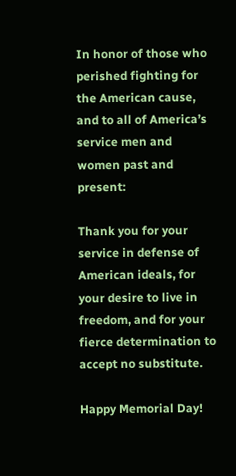In honor of those who perished fighting for the American cause, and to all of America’s service men and women past and present:

Thank you for your service in defense of American ideals, for your desire to live in freedom, and for your fierce determination to accept no substitute.

Happy Memorial Day!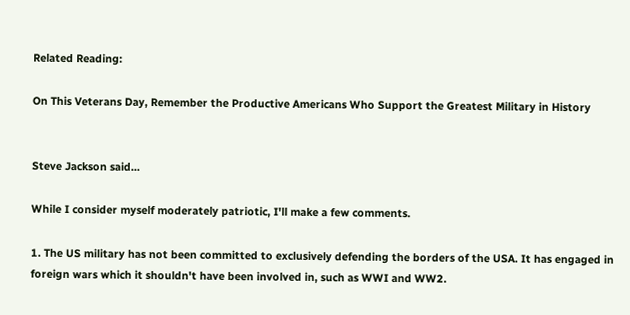Related Reading:

On This Veterans Day, Remember the Productive Americans Who Support the Greatest Military in History


Steve Jackson said...

While I consider myself moderately patriotic, I'll make a few comments.

1. The US military has not been committed to exclusively defending the borders of the USA. It has engaged in foreign wars which it shouldn't have been involved in, such as WWI and WW2.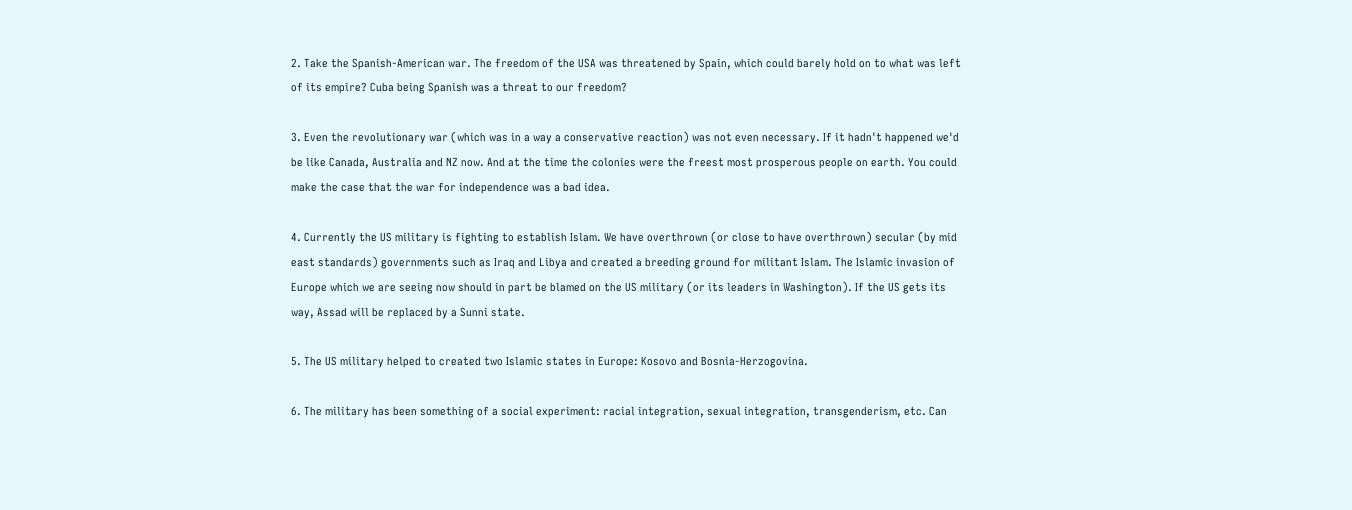2. Take the Spanish-American war. The freedom of the USA was threatened by Spain, which could barely hold on to what was left of its empire? Cuba being Spanish was a threat to our freedom?

3. Even the revolutionary war (which was in a way a conservative reaction) was not even necessary. If it hadn't happened we'd be like Canada, Australia and NZ now. And at the time the colonies were the freest most prosperous people on earth. You could make the case that the war for independence was a bad idea.

4. Currently the US military is fighting to establish Islam. We have overthrown (or close to have overthrown) secular (by mid east standards) governments such as Iraq and Libya and created a breeding ground for militant Islam. The Islamic invasion of Europe which we are seeing now should in part be blamed on the US military (or its leaders in Washington). If the US gets its way, Assad will be replaced by a Sunni state.

5. The US military helped to created two Islamic states in Europe: Kosovo and Bosnia-Herzogovina.

6. The military has been something of a social experiment: racial integration, sexual integration, transgenderism, etc. Can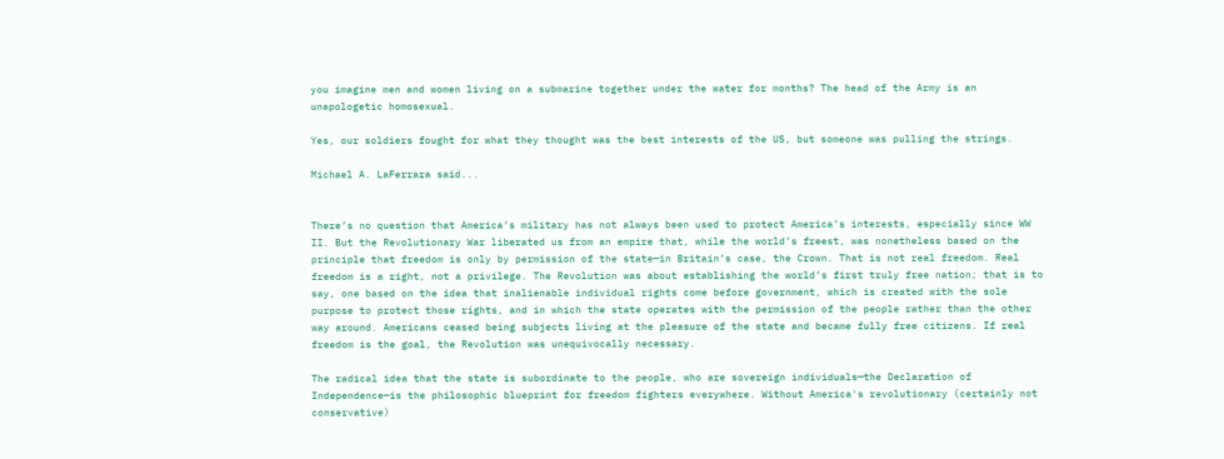you imagine men and women living on a submarine together under the water for months? The head of the Army is an unapologetic homosexual.

Yes, our soldiers fought for what they thought was the best interests of the US, but someone was pulling the strings.

Michael A. LaFerrara said...


There’s no question that America’s military has not always been used to protect America’s interests, especially since WW II. But the Revolutionary War liberated us from an empire that, while the world’s freest, was nonetheless based on the principle that freedom is only by permission of the state—in Britain’s case, the Crown. That is not real freedom. Real freedom is a right, not a privilege. The Revolution was about establishing the world’s first truly free nation; that is to say, one based on the idea that inalienable individual rights come before government, which is created with the sole purpose to protect those rights, and in which the state operates with the permission of the people rather than the other way around. Americans ceased being subjects living at the pleasure of the state and became fully free citizens. If real freedom is the goal, the Revolution was unequivocally necessary.

The radical idea that the state is subordinate to the people, who are sovereign individuals—the Declaration of Independence—is the philosophic blueprint for freedom fighters everywhere. Without America's revolutionary (certainly not conservative)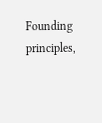Founding principles,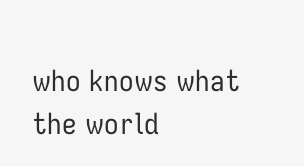who knows what the world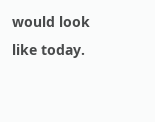would look like today.